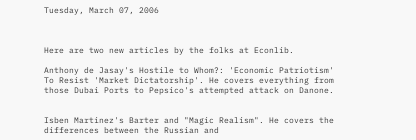Tuesday, March 07, 2006



Here are two new articles by the folks at Econlib.

Anthony de Jasay's Hostile to Whom?: 'Economic Patriotism' To Resist 'Market Dictatorship'. He covers everything from those Dubai Ports to Pepsico's attempted attack on Danone.


Isben Martinez's Barter and "Magic Realism". He covers the differences between the Russian and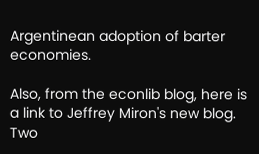Argentinean adoption of barter economies.

Also, from the econlib blog, here is a link to Jeffrey Miron's new blog. Two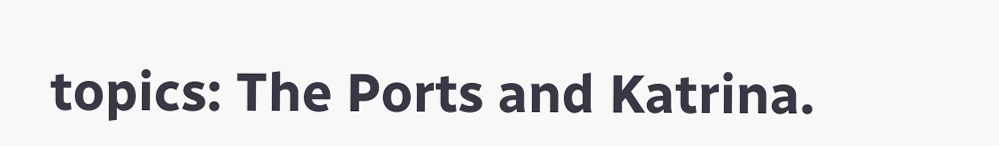topics: The Ports and Katrina.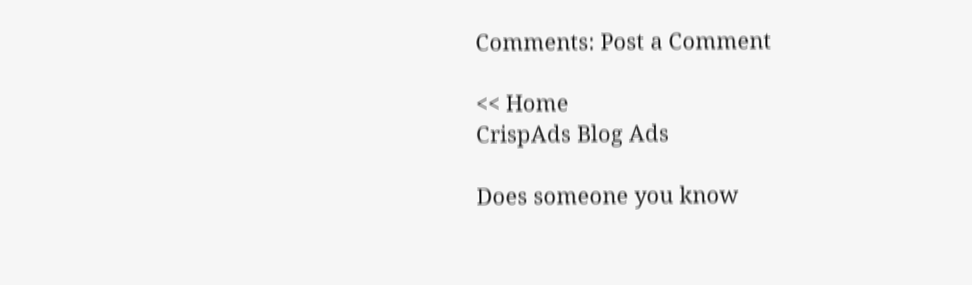Comments: Post a Comment

<< Home
CrispAds Blog Ads

Does someone you know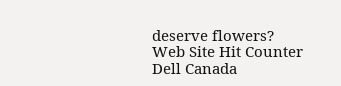deserve flowers?
Web Site Hit Counter
Dell Canada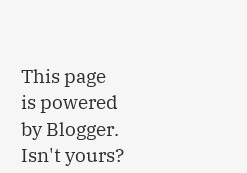This page is powered by Blogger. Isn't yours?